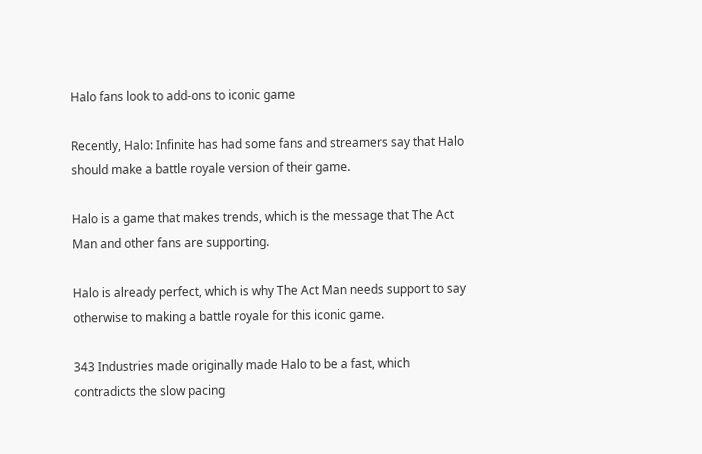Halo fans look to add-ons to iconic game

Recently, Halo: Infinite has had some fans and streamers say that Halo should make a battle royale version of their game.

Halo is a game that makes trends, which is the message that The Act Man and other fans are supporting.

Halo is already perfect, which is why The Act Man needs support to say otherwise to making a battle royale for this iconic game.

343 Industries made originally made Halo to be a fast, which contradicts the slow pacing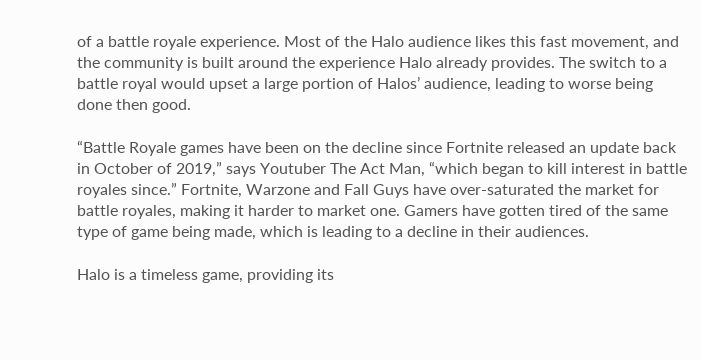of a battle royale experience. Most of the Halo audience likes this fast movement, and the community is built around the experience Halo already provides. The switch to a battle royal would upset a large portion of Halos’ audience, leading to worse being done then good.

“Battle Royale games have been on the decline since Fortnite released an update back in October of 2019,” says Youtuber The Act Man, “which began to kill interest in battle royales since.” Fortnite, Warzone and Fall Guys have over-saturated the market for battle royales, making it harder to market one. Gamers have gotten tired of the same type of game being made, which is leading to a decline in their audiences.

Halo is a timeless game, providing its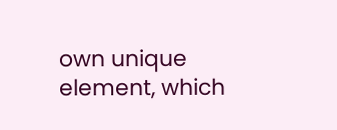own unique element, which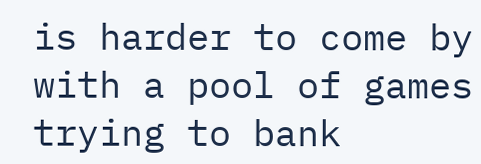is harder to come by with a pool of games trying to bank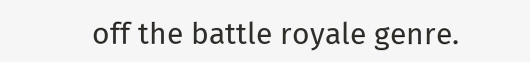off the battle royale genre.